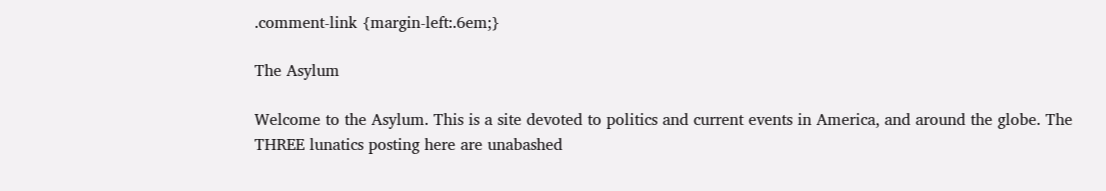.comment-link {margin-left:.6em;}

The Asylum

Welcome to the Asylum. This is a site devoted to politics and current events in America, and around the globe. The THREE lunatics posting here are unabashed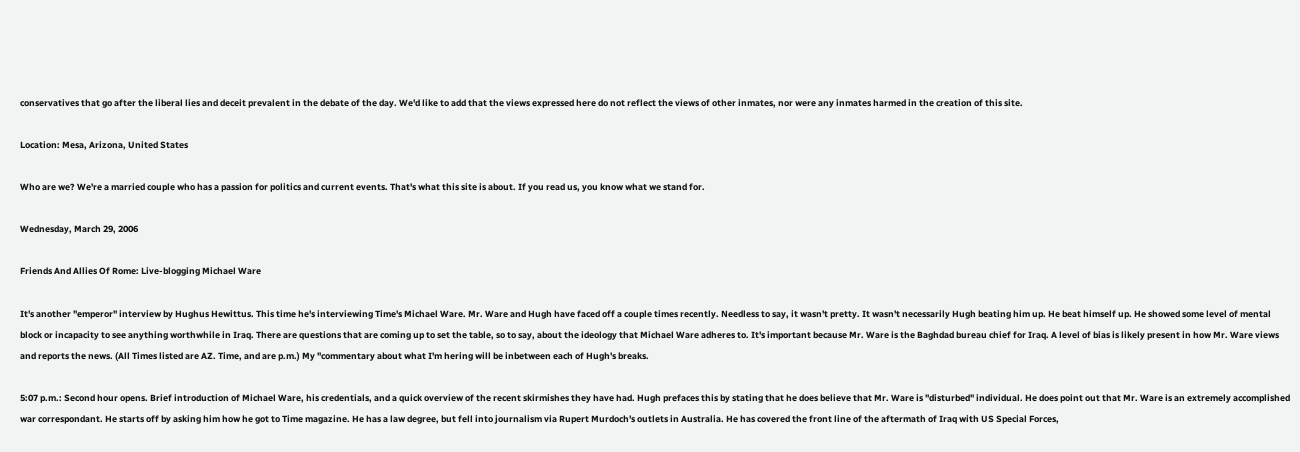conservatives that go after the liberal lies and deceit prevalent in the debate of the day. We'd like to add that the views expressed here do not reflect the views of other inmates, nor were any inmates harmed in the creation of this site.

Location: Mesa, Arizona, United States

Who are we? We're a married couple who has a passion for politics and current events. That's what this site is about. If you read us, you know what we stand for.

Wednesday, March 29, 2006

Friends And Allies Of Rome: Live-blogging Michael Ware

It's another "emperor" interview by Hughus Hewittus. This time he's interviewing Time's Michael Ware. Mr. Ware and Hugh have faced off a couple times recently. Needless to say, it wasn't pretty. It wasn't necessarily Hugh beating him up. He beat himself up. He showed some level of mental block or incapacity to see anything worthwhile in Iraq. There are questions that are coming up to set the table, so to say, about the ideology that Michael Ware adheres to. It's important because Mr. Ware is the Baghdad bureau chief for Iraq. A level of bias is likely present in how Mr. Ware views and reports the news. (All Times listed are AZ. Time, and are p.m.) My "commentary about what I'm hering will be inbetween each of Hugh's breaks.

5:07 p.m.: Second hour opens. Brief introduction of Michael Ware, his credentials, and a quick overview of the recent skirmishes they have had. Hugh prefaces this by stating that he does believe that Mr. Ware is "disturbed" individual. He does point out that Mr. Ware is an extremely accomplished war correspondant. He starts off by asking him how he got to Time magazine. He has a law degree, but fell into journalism via Rupert Murdoch's outlets in Australia. He has covered the front line of the aftermath of Iraq with US Special Forces,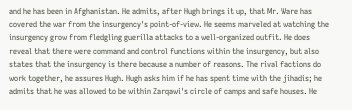and he has been in Afghanistan. He admits, after Hugh brings it up, that Mr. Ware has covered the war from the insurgency's point-of-view. He seems marveled at watching the insurgency grow from fledgling guerilla attacks to a well-organized outfit. He does reveal that there were command and control functions within the insurgency, but also states that the insurgency is there because a number of reasons. The rival factions do work together, he assures Hugh. Hugh asks him if he has spent time with the jihadis; he admits that he was allowed to be within Zarqawi's circle of camps and safe houses. He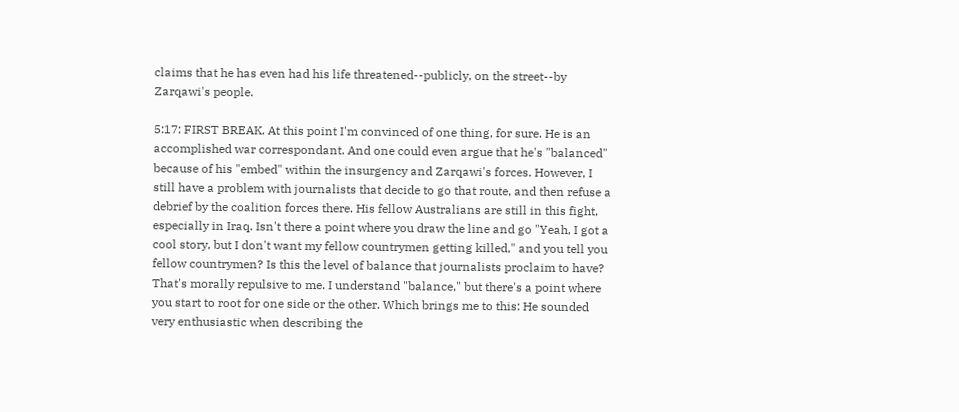claims that he has even had his life threatened--publicly, on the street--by Zarqawi's people.

5:17: FIRST BREAK. At this point I'm convinced of one thing, for sure. He is an accomplished war correspondant. And one could even argue that he's "balanced" because of his "embed" within the insurgency and Zarqawi's forces. However, I still have a problem with journalists that decide to go that route, and then refuse a debrief by the coalition forces there. His fellow Australians are still in this fight, especially in Iraq. Isn't there a point where you draw the line and go "Yeah, I got a cool story, but I don't want my fellow countrymen getting killed," and you tell you fellow countrymen? Is this the level of balance that journalists proclaim to have? That's morally repulsive to me. I understand "balance," but there's a point where you start to root for one side or the other. Which brings me to this: He sounded very enthusiastic when describing the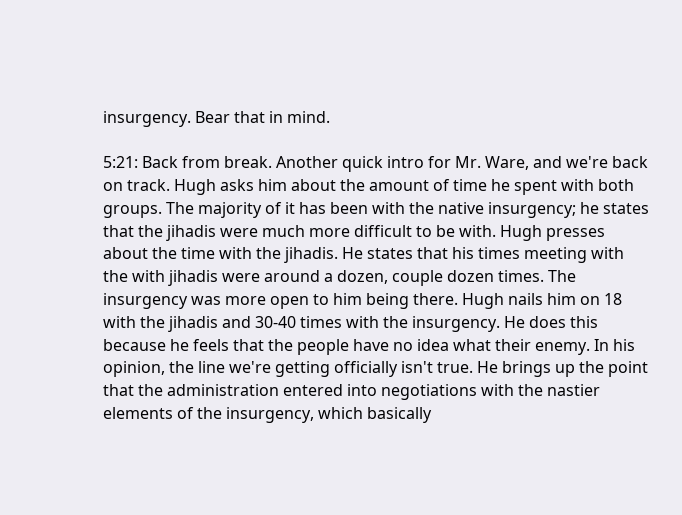insurgency. Bear that in mind.

5:21: Back from break. Another quick intro for Mr. Ware, and we're back on track. Hugh asks him about the amount of time he spent with both groups. The majority of it has been with the native insurgency; he states that the jihadis were much more difficult to be with. Hugh presses about the time with the jihadis. He states that his times meeting with the with jihadis were around a dozen, couple dozen times. The insurgency was more open to him being there. Hugh nails him on 18 with the jihadis and 30-40 times with the insurgency. He does this because he feels that the people have no idea what their enemy. In his opinion, the line we're getting officially isn't true. He brings up the point that the administration entered into negotiations with the nastier elements of the insurgency, which basically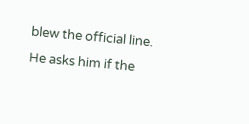blew the official line. He asks him if the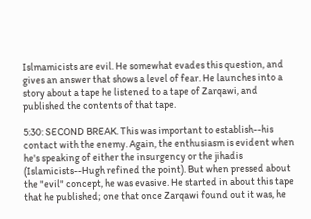Islmamicists are evil. He somewhat evades this question, and gives an answer that shows a level of fear. He launches into a story about a tape he listened to a tape of Zarqawi, and published the contents of that tape.

5:30: SECOND BREAK. This was important to establish--his contact with the enemy. Again, the enthusiasm is evident when he's speaking of either the insurgency or the jihadis (Islamicists--Hugh refined the point). But when pressed about the "evil" concept, he was evasive. He started in about this tape that he published; one that once Zarqawi found out it was, he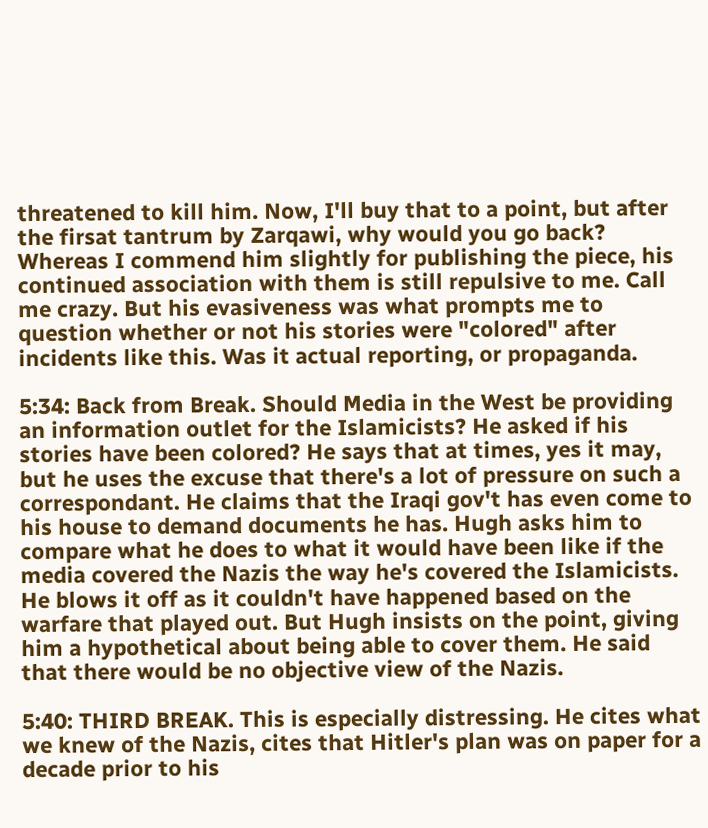threatened to kill him. Now, I'll buy that to a point, but after the firsat tantrum by Zarqawi, why would you go back? Whereas I commend him slightly for publishing the piece, his continued association with them is still repulsive to me. Call me crazy. But his evasiveness was what prompts me to question whether or not his stories were "colored" after incidents like this. Was it actual reporting, or propaganda.

5:34: Back from Break. Should Media in the West be providing an information outlet for the Islamicists? He asked if his stories have been colored? He says that at times, yes it may, but he uses the excuse that there's a lot of pressure on such a correspondant. He claims that the Iraqi gov't has even come to his house to demand documents he has. Hugh asks him to compare what he does to what it would have been like if the media covered the Nazis the way he's covered the Islamicists. He blows it off as it couldn't have happened based on the warfare that played out. But Hugh insists on the point, giving him a hypothetical about being able to cover them. He said that there would be no objective view of the Nazis.

5:40: THIRD BREAK. This is especially distressing. He cites what we knew of the Nazis, cites that Hitler's plan was on paper for a decade prior to his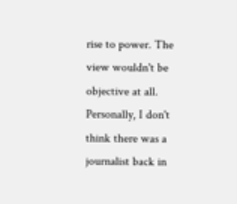rise to power. The view wouldn't be objective at all. Personally, I don't think there was a journalist back in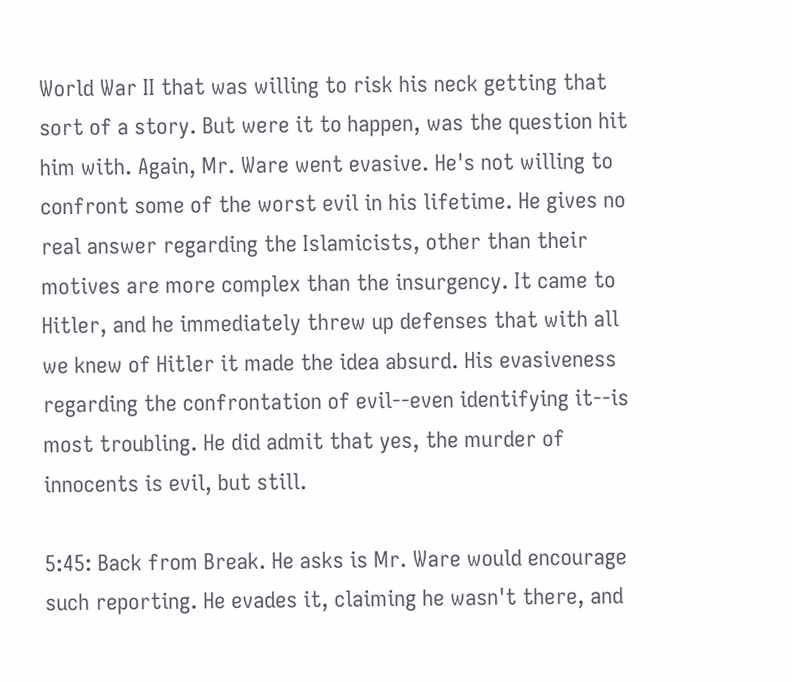World War II that was willing to risk his neck getting that sort of a story. But were it to happen, was the question hit him with. Again, Mr. Ware went evasive. He's not willing to confront some of the worst evil in his lifetime. He gives no real answer regarding the Islamicists, other than their motives are more complex than the insurgency. It came to Hitler, and he immediately threw up defenses that with all we knew of Hitler it made the idea absurd. His evasiveness regarding the confrontation of evil--even identifying it--is most troubling. He did admit that yes, the murder of innocents is evil, but still.

5:45: Back from Break. He asks is Mr. Ware would encourage such reporting. He evades it, claiming he wasn't there, and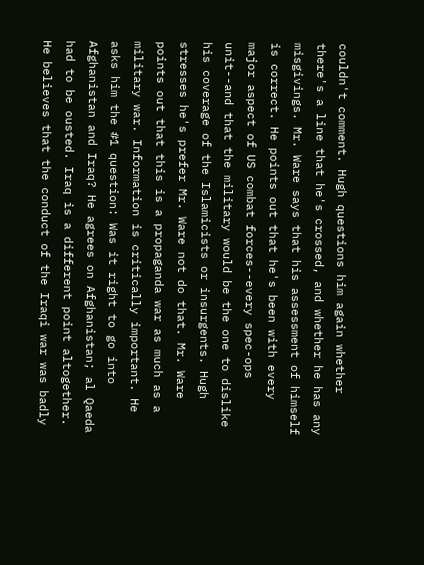couldn't comment. Hugh questions him again whether there's a line that he's crossed, and whether he has any misgivings. Mr. Ware says that his assessment of himself is correct. He points out that he's been with every major aspect of US combat forces--every spec-ops unit--and that the military would be the one to dislike his coverage of the Islamicists or insurgents. Hugh stresses he's prefer Mr. Ware not do that. Mr. Ware points out that this is a propaganda war as much as a military war. Information is critically important. He asks him the #1 question: Was it right to go into Afghanistan and Iraq? He agrees on Afghanistan; al Qaeda had to be ousted. Iraq is a different point altogether. He believes that the conduct of the Iraqi war was badly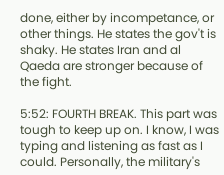done, either by incompetance, or other things. He states the gov't is shaky. He states Iran and al Qaeda are stronger because of the fight.

5:52: FOURTH BREAK. This part was tough to keep up on. I know, I was typing and listening as fast as I could. Personally, the military's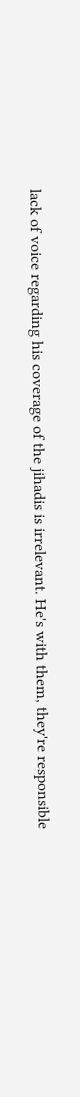lack of voice regarding his coverage of the jihadis is irrelevant. He's with them, they're responsible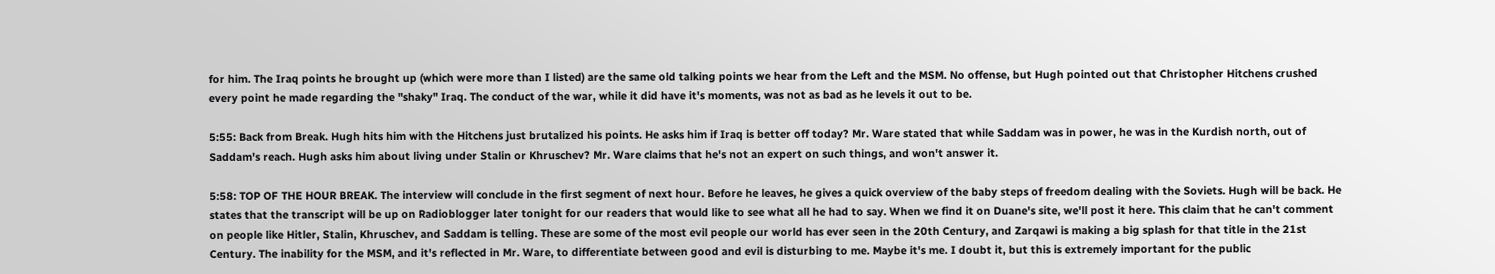for him. The Iraq points he brought up (which were more than I listed) are the same old talking points we hear from the Left and the MSM. No offense, but Hugh pointed out that Christopher Hitchens crushed every point he made regarding the "shaky" Iraq. The conduct of the war, while it did have it's moments, was not as bad as he levels it out to be.

5:55: Back from Break. Hugh hits him with the Hitchens just brutalized his points. He asks him if Iraq is better off today? Mr. Ware stated that while Saddam was in power, he was in the Kurdish north, out of Saddam's reach. Hugh asks him about living under Stalin or Khruschev? Mr. Ware claims that he's not an expert on such things, and won't answer it.

5:58: TOP OF THE HOUR BREAK. The interview will conclude in the first segment of next hour. Before he leaves, he gives a quick overview of the baby steps of freedom dealing with the Soviets. Hugh will be back. He states that the transcript will be up on Radioblogger later tonight for our readers that would like to see what all he had to say. When we find it on Duane's site, we'll post it here. This claim that he can't comment on people like Hitler, Stalin, Khruschev, and Saddam is telling. These are some of the most evil people our world has ever seen in the 20th Century, and Zarqawi is making a big splash for that title in the 21st Century. The inability for the MSM, and it's reflected in Mr. Ware, to differentiate between good and evil is disturbing to me. Maybe it's me. I doubt it, but this is extremely important for the public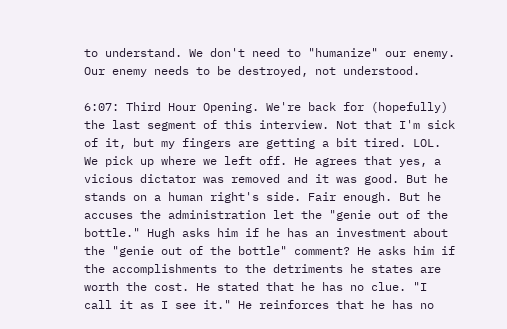to understand. We don't need to "humanize" our enemy. Our enemy needs to be destroyed, not understood.

6:07: Third Hour Opening. We're back for (hopefully) the last segment of this interview. Not that I'm sick of it, but my fingers are getting a bit tired. LOL. We pick up where we left off. He agrees that yes, a vicious dictator was removed and it was good. But he stands on a human right's side. Fair enough. But he accuses the administration let the "genie out of the bottle." Hugh asks him if he has an investment about the "genie out of the bottle" comment? He asks him if the accomplishments to the detriments he states are worth the cost. He stated that he has no clue. "I call it as I see it." He reinforces that he has no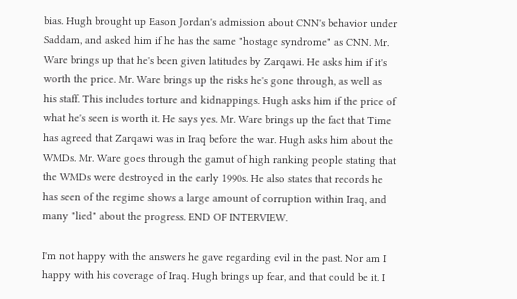bias. Hugh brought up Eason Jordan's admission about CNN's behavior under Saddam, and asked him if he has the same "hostage syndrome" as CNN. Mr. Ware brings up that he's been given latitudes by Zarqawi. He asks him if it's worth the price. Mr. Ware brings up the risks he's gone through, as well as his staff. This includes torture and kidnappings. Hugh asks him if the price of what he's seen is worth it. He says yes. Mr. Ware brings up the fact that Time has agreed that Zarqawi was in Iraq before the war. Hugh asks him about the WMDs. Mr. Ware goes through the gamut of high ranking people stating that the WMDs were destroyed in the early 1990s. He also states that records he has seen of the regime shows a large amount of corruption within Iraq, and many "lied" about the progress. END OF INTERVIEW.

I'm not happy with the answers he gave regarding evil in the past. Nor am I happy with his coverage of Iraq. Hugh brings up fear, and that could be it. I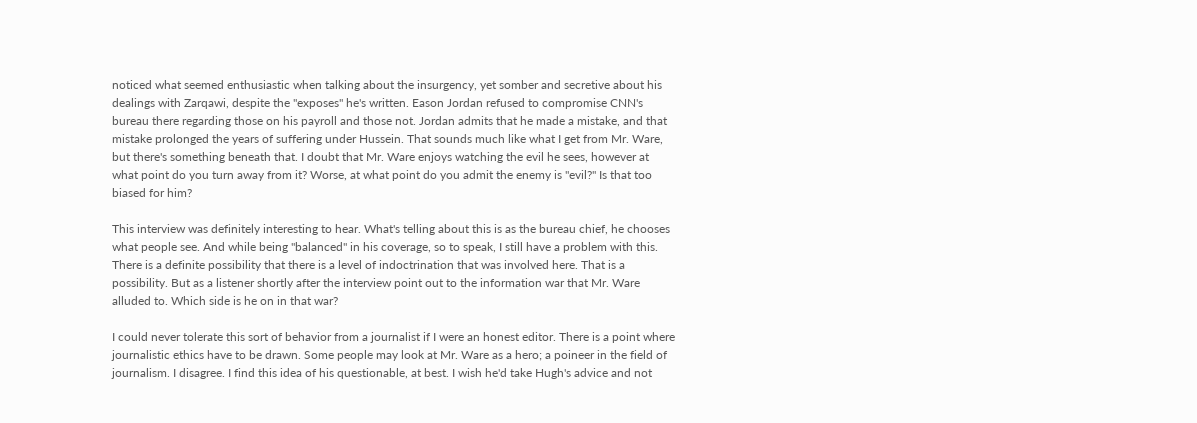noticed what seemed enthusiastic when talking about the insurgency, yet somber and secretive about his dealings with Zarqawi, despite the "exposes" he's written. Eason Jordan refused to compromise CNN's bureau there regarding those on his payroll and those not. Jordan admits that he made a mistake, and that mistake prolonged the years of suffering under Hussein. That sounds much like what I get from Mr. Ware, but there's something beneath that. I doubt that Mr. Ware enjoys watching the evil he sees, however at what point do you turn away from it? Worse, at what point do you admit the enemy is "evil?" Is that too biased for him?

This interview was definitely interesting to hear. What's telling about this is as the bureau chief, he chooses what people see. And while being "balanced" in his coverage, so to speak, I still have a problem with this. There is a definite possibility that there is a level of indoctrination that was involved here. That is a possibility. But as a listener shortly after the interview point out to the information war that Mr. Ware alluded to. Which side is he on in that war?

I could never tolerate this sort of behavior from a journalist if I were an honest editor. There is a point where journalistic ethics have to be drawn. Some people may look at Mr. Ware as a hero; a poineer in the field of journalism. I disagree. I find this idea of his questionable, at best. I wish he'd take Hugh's advice and not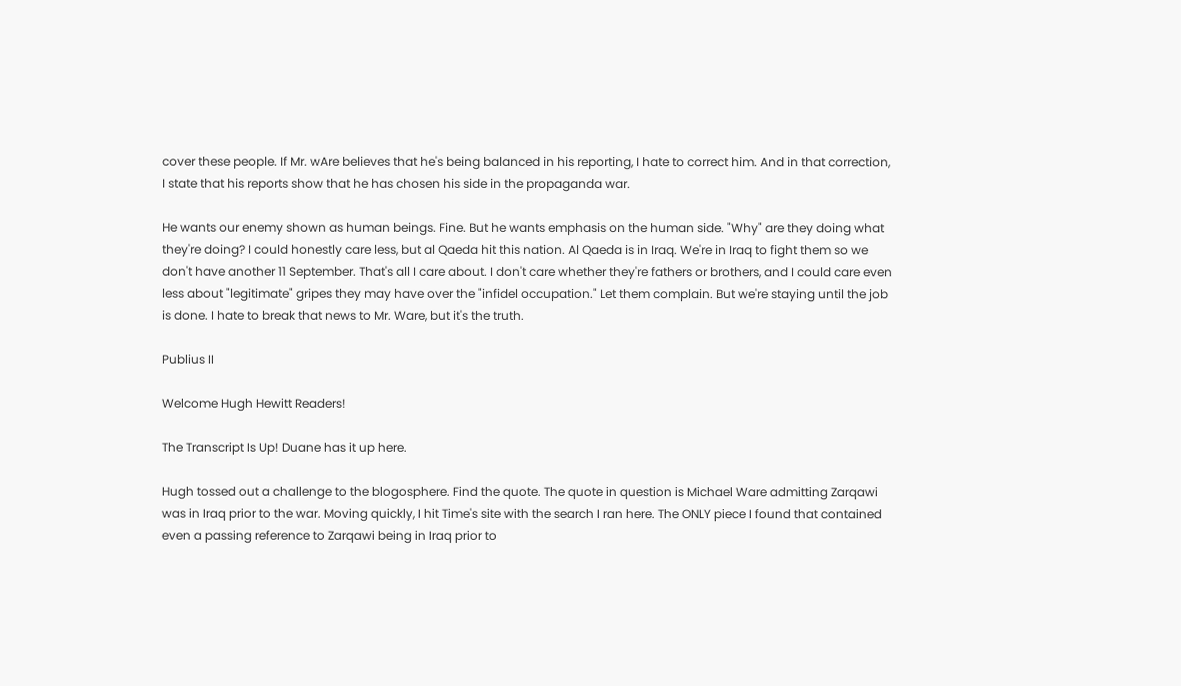cover these people. If Mr. wAre believes that he's being balanced in his reporting, I hate to correct him. And in that correction, I state that his reports show that he has chosen his side in the propaganda war.

He wants our enemy shown as human beings. Fine. But he wants emphasis on the human side. "Why" are they doing what they're doing? I could honestly care less, but al Qaeda hit this nation. Al Qaeda is in Iraq. We're in Iraq to fight them so we don't have another 11 September. That's all I care about. I don't care whether they're fathers or brothers, and I could care even less about "legitimate" gripes they may have over the "infidel occupation." Let them complain. But we're staying until the job is done. I hate to break that news to Mr. Ware, but it's the truth.

Publius II

Welcome Hugh Hewitt Readers!

The Transcript Is Up! Duane has it up here.

Hugh tossed out a challenge to the blogosphere. Find the quote. The quote in question is Michael Ware admitting Zarqawi was in Iraq prior to the war. Moving quickly, I hit Time's site with the search I ran here. The ONLY piece I found that contained even a passing reference to Zarqawi being in Iraq prior to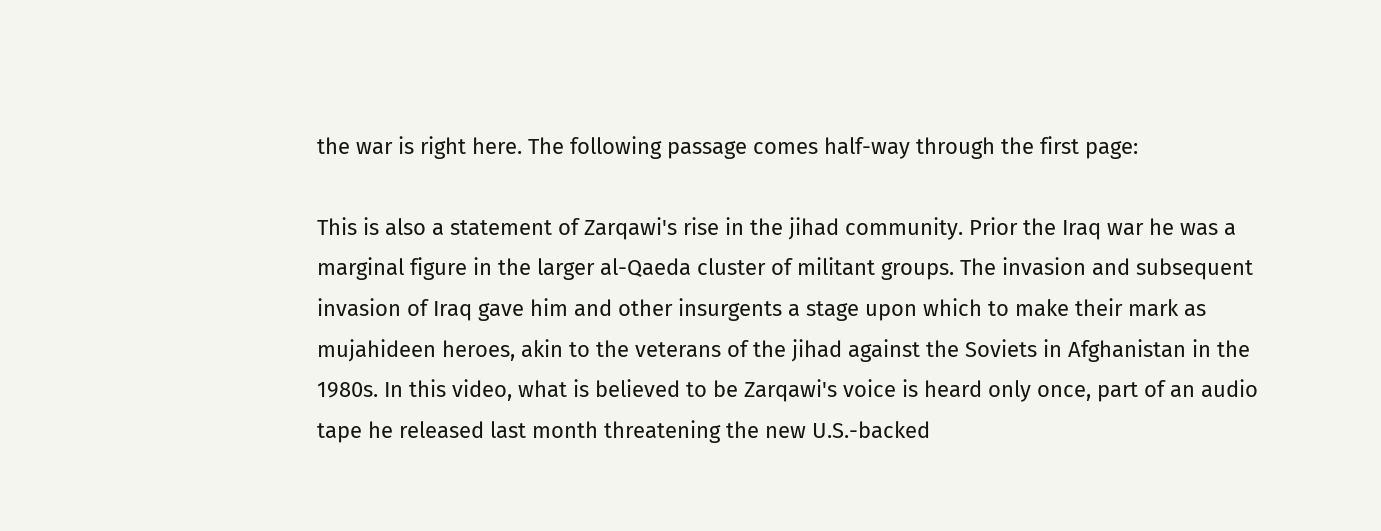the war is right here. The following passage comes half-way through the first page:

This is also a statement of Zarqawi's rise in the jihad community. Prior the Iraq war he was a marginal figure in the larger al-Qaeda cluster of militant groups. The invasion and subsequent invasion of Iraq gave him and other insurgents a stage upon which to make their mark as mujahideen heroes, akin to the veterans of the jihad against the Soviets in Afghanistan in the 1980s. In this video, what is believed to be Zarqawi's voice is heard only once, part of an audio tape he released last month threatening the new U.S.-backed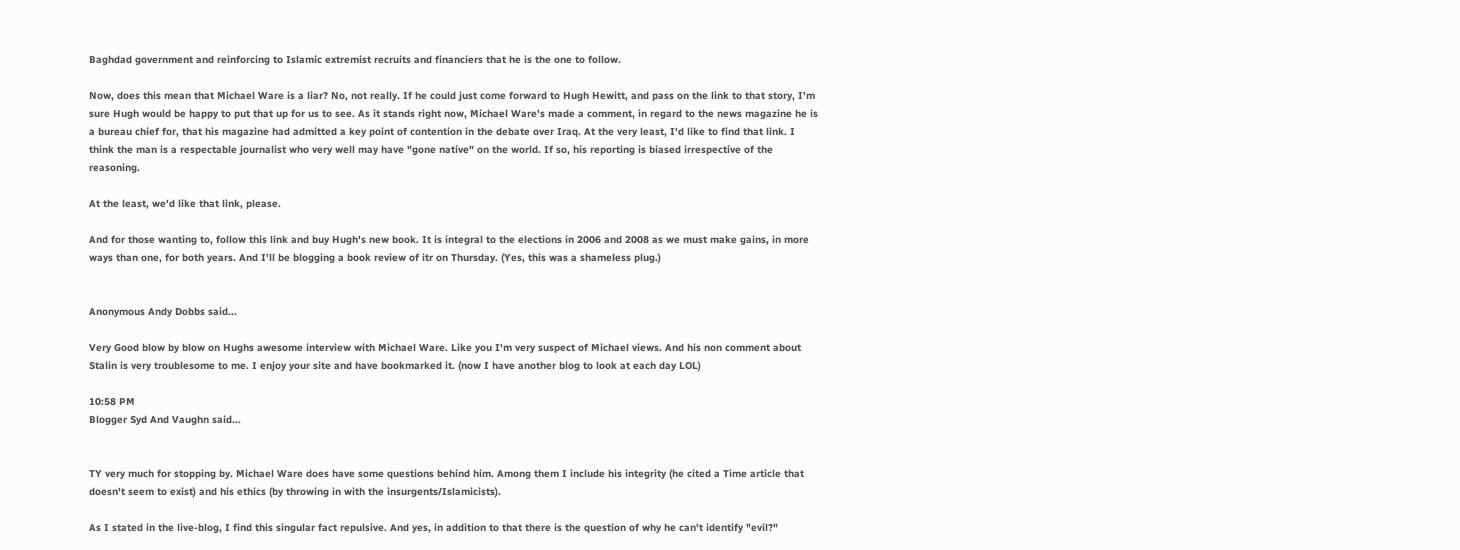Baghdad government and reinforcing to Islamic extremist recruits and financiers that he is the one to follow.

Now, does this mean that Michael Ware is a liar? No, not really. If he could just come forward to Hugh Hewitt, and pass on the link to that story, I'm sure Hugh would be happy to put that up for us to see. As it stands right now, Michael Ware's made a comment, in regard to the news magazine he is a bureau chief for, that his magazine had admitted a key point of contention in the debate over Iraq. At the very least, I'd like to find that link. I think the man is a respectable journalist who very well may have "gone native" on the world. If so, his reporting is biased irrespective of the reasoning.

At the least, we'd like that link, please.

And for those wanting to, follow this link and buy Hugh's new book. It is integral to the elections in 2006 and 2008 as we must make gains, in more ways than one, for both years. And I'll be blogging a book review of itr on Thursday. (Yes, this was a shameless plug.)


Anonymous Andy Dobbs said...

Very Good blow by blow on Hughs awesome interview with Michael Ware. Like you I'm very suspect of Michael views. And his non comment about Stalin is very troublesome to me. I enjoy your site and have bookmarked it. (now I have another blog to look at each day LOL)

10:58 PM
Blogger Syd And Vaughn said...


TY very much for stopping by. Michael Ware does have some questions behind him. Among them I include his integrity (he cited a Time article that doesn't seem to exist) and his ethics (by throwing in with the insurgents/Islamicists).

As I stated in the live-blog, I find this singular fact repulsive. And yes, in addition to that there is the question of why he can't identify "evil?"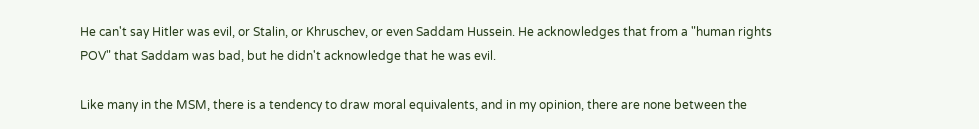He can't say Hitler was evil, or Stalin, or Khruschev, or even Saddam Hussein. He acknowledges that from a "human rights POV" that Saddam was bad, but he didn't acknowledge that he was evil.

Like many in the MSM, there is a tendency to draw moral equivalents, and in my opinion, there are none between the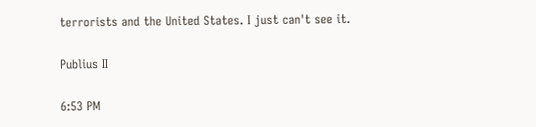terrorists and the United States. I just can't see it.

Publius II

6:53 PM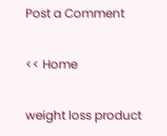Post a Comment

<< Home

weight loss product